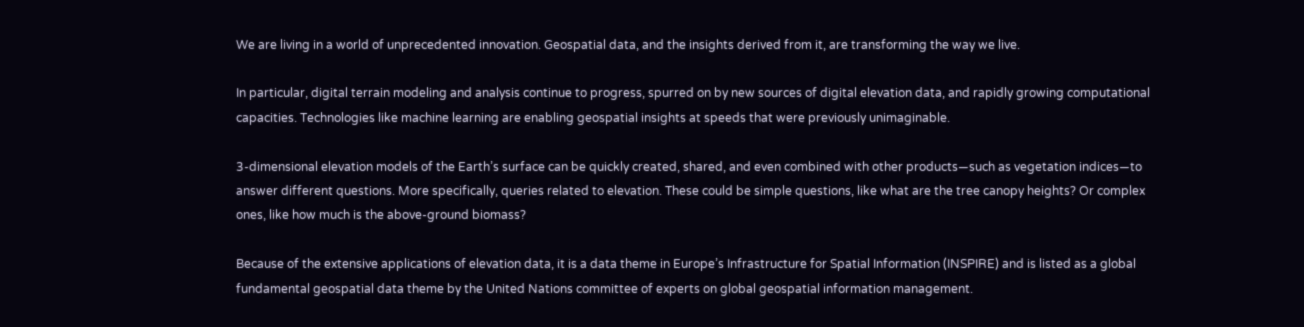We are living in a world of unprecedented innovation. Geospatial data, and the insights derived from it, are transforming the way we live.

In particular, digital terrain modeling and analysis continue to progress, spurred on by new sources of digital elevation data, and rapidly growing computational capacities. Technologies like machine learning are enabling geospatial insights at speeds that were previously unimaginable.

3-dimensional elevation models of the Earth’s surface can be quickly created, shared, and even combined with other products—such as vegetation indices—to answer different questions. More specifically, queries related to elevation. These could be simple questions, like what are the tree canopy heights? Or complex ones, like how much is the above-ground biomass?

Because of the extensive applications of elevation data, it is a data theme in Europe’s Infrastructure for Spatial Information (INSPIRE) and is listed as a global fundamental geospatial data theme by the United Nations committee of experts on global geospatial information management.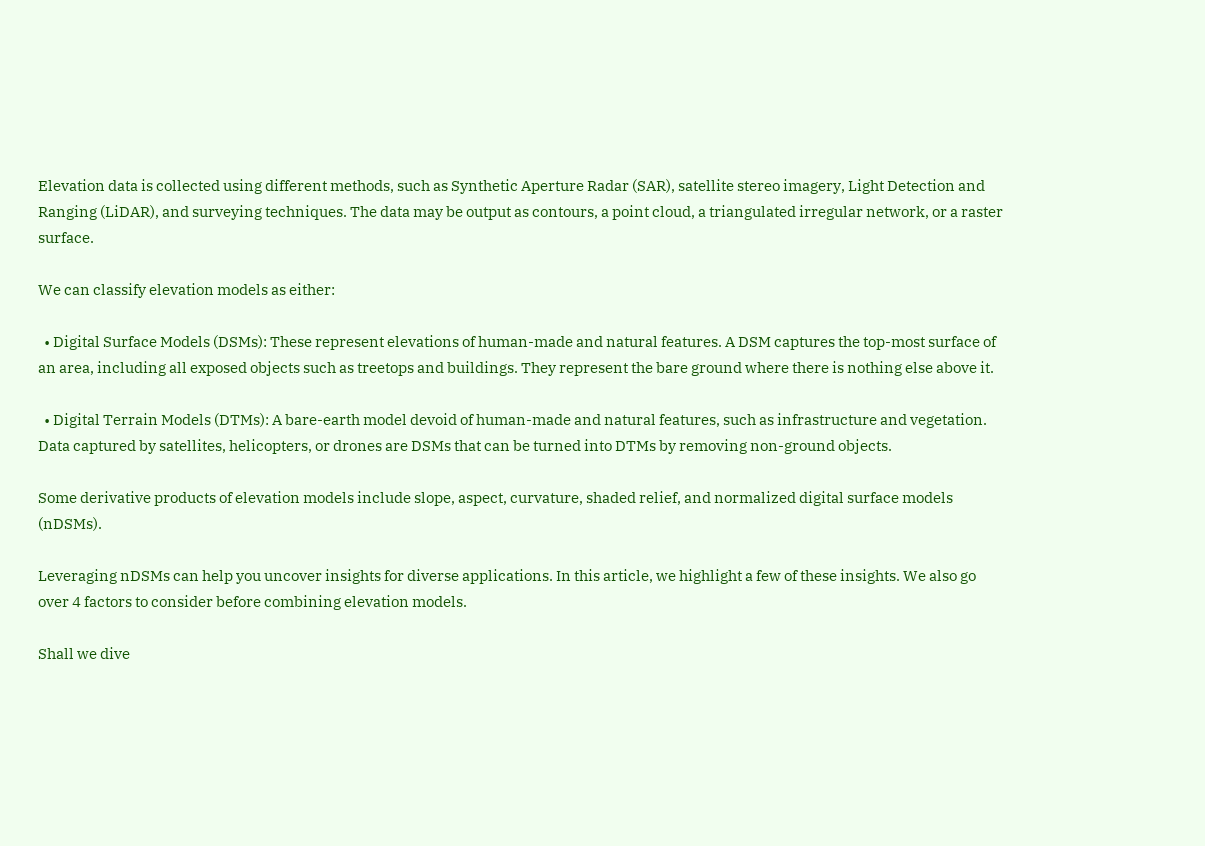Elevation data is collected using different methods, such as Synthetic Aperture Radar (SAR), satellite stereo imagery, Light Detection and Ranging (LiDAR), and surveying techniques. The data may be output as contours, a point cloud, a triangulated irregular network, or a raster surface.

We can classify elevation models as either:

  • Digital Surface Models (DSMs): These represent elevations of human-made and natural features. A DSM captures the top-most surface of an area, including all exposed objects such as treetops and buildings. They represent the bare ground where there is nothing else above it.

  • Digital Terrain Models (DTMs): A bare-earth model devoid of human-made and natural features, such as infrastructure and vegetation. Data captured by satellites, helicopters, or drones are DSMs that can be turned into DTMs by removing non-ground objects.

Some derivative products of elevation models include slope, aspect, curvature, shaded relief, and normalized digital surface models (nDSMs).

Leveraging nDSMs can help you uncover insights for diverse applications. In this article, we highlight a few of these insights. We also go over 4 factors to consider before combining elevation models.

Shall we dive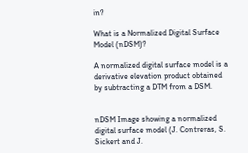in?

What is a Normalized Digital Surface Model (nDSM)?

A normalized digital surface model is a derivative elevation product obtained by subtracting a DTM from a DSM.


nDSM Image showing a normalized digital surface model (J. Contreras, S. Sickert and J.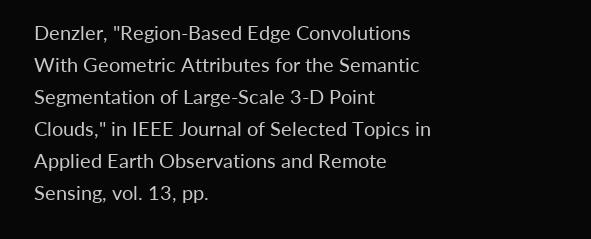Denzler, "Region-Based Edge Convolutions With Geometric Attributes for the Semantic Segmentation of Large-Scale 3-D Point Clouds," in IEEE Journal of Selected Topics in Applied Earth Observations and Remote Sensing, vol. 13, pp.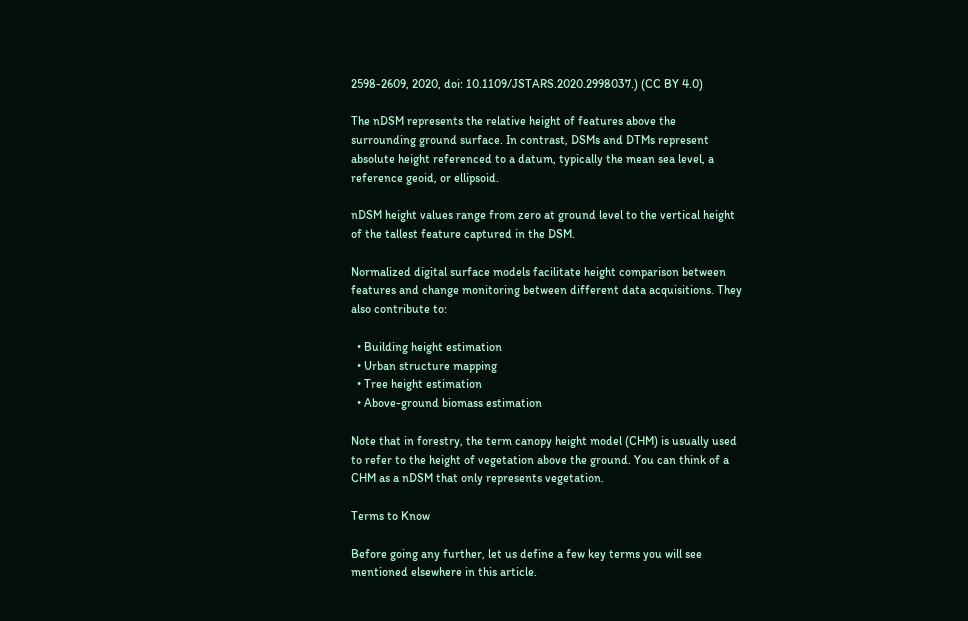2598-2609, 2020, doi: 10.1109/JSTARS.2020.2998037.) (CC BY 4.0)

The nDSM represents the relative height of features above the surrounding ground surface. In contrast, DSMs and DTMs represent absolute height referenced to a datum, typically the mean sea level, a reference geoid, or ellipsoid.

nDSM height values range from zero at ground level to the vertical height of the tallest feature captured in the DSM.

Normalized digital surface models facilitate height comparison between features and change monitoring between different data acquisitions. They also contribute to:

  • Building height estimation
  • Urban structure mapping
  • Tree height estimation
  • Above-ground biomass estimation

Note that in forestry, the term canopy height model (CHM) is usually used to refer to the height of vegetation above the ground. You can think of a CHM as a nDSM that only represents vegetation.

Terms to Know

Before going any further, let us define a few key terms you will see mentioned elsewhere in this article.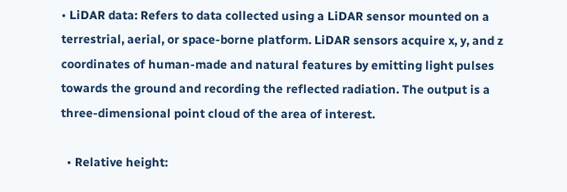• LiDAR data: Refers to data collected using a LiDAR sensor mounted on a terrestrial, aerial, or space-borne platform. LiDAR sensors acquire x, y, and z coordinates of human-made and natural features by emitting light pulses towards the ground and recording the reflected radiation. The output is a three-dimensional point cloud of the area of interest.

  • Relative height: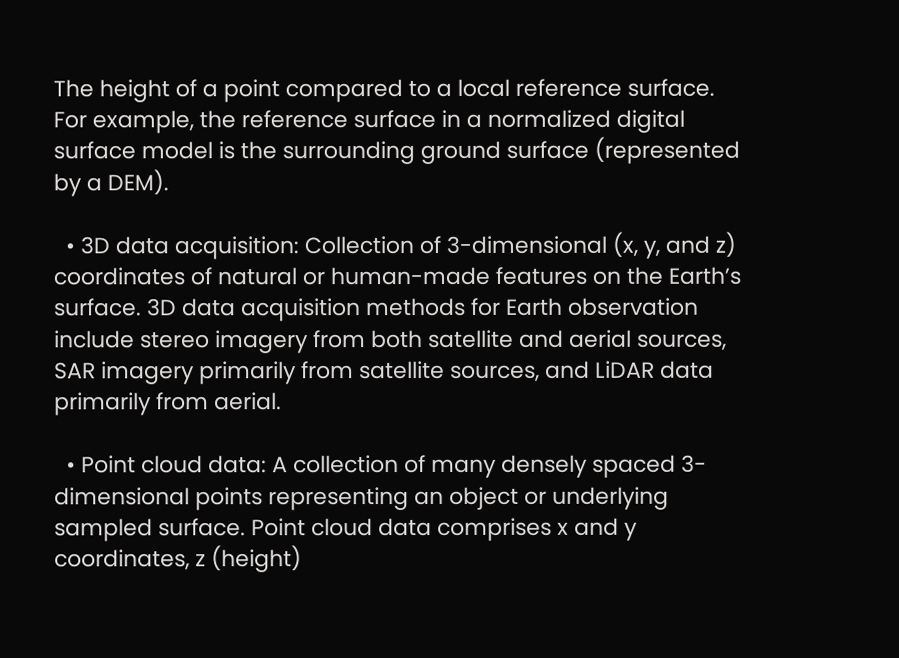The height of a point compared to a local reference surface. For example, the reference surface in a normalized digital surface model is the surrounding ground surface (represented by a DEM).

  • 3D data acquisition: Collection of 3-dimensional (x, y, and z) coordinates of natural or human-made features on the Earth’s surface. 3D data acquisition methods for Earth observation include stereo imagery from both satellite and aerial sources, SAR imagery primarily from satellite sources, and LiDAR data primarily from aerial.

  • Point cloud data: A collection of many densely spaced 3-dimensional points representing an object or underlying sampled surface. Point cloud data comprises x and y coordinates, z (height)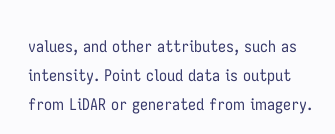values, and other attributes, such as intensity. Point cloud data is output from LiDAR or generated from imagery.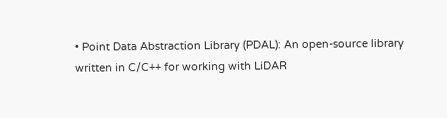• Point Data Abstraction Library (PDAL): An open-source library written in C/C++ for working with LiDAR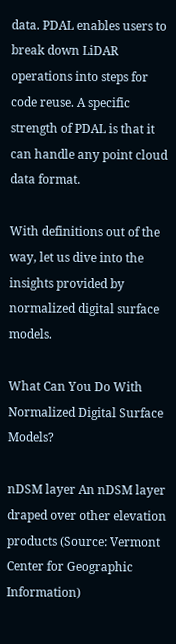data. PDAL enables users to break down LiDAR operations into steps for code reuse. A specific strength of PDAL is that it can handle any point cloud data format.

With definitions out of the way, let us dive into the insights provided by normalized digital surface models.

What Can You Do With Normalized Digital Surface Models?

nDSM layer An nDSM layer draped over other elevation products (Source: Vermont Center for Geographic Information)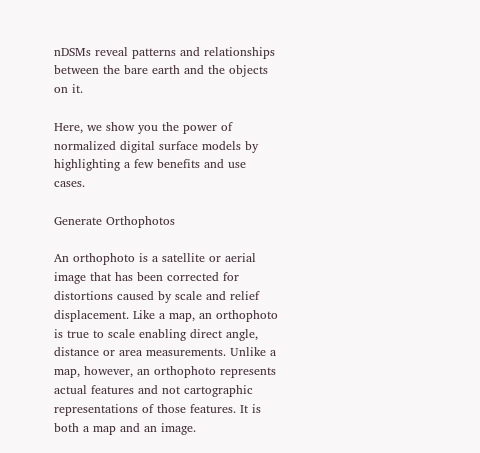nDSMs reveal patterns and relationships between the bare earth and the objects on it.

Here, we show you the power of normalized digital surface models by highlighting a few benefits and use cases.

Generate Orthophotos

An orthophoto is a satellite or aerial image that has been corrected for distortions caused by scale and relief displacement. Like a map, an orthophoto is true to scale enabling direct angle, distance or area measurements. Unlike a map, however, an orthophoto represents actual features and not cartographic representations of those features. It is both a map and an image.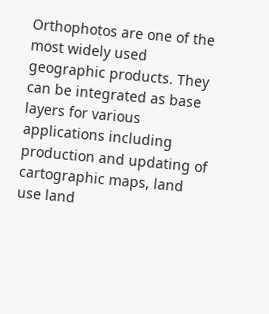Orthophotos are one of the most widely used geographic products. They can be integrated as base layers for various applications including production and updating of cartographic maps, land use land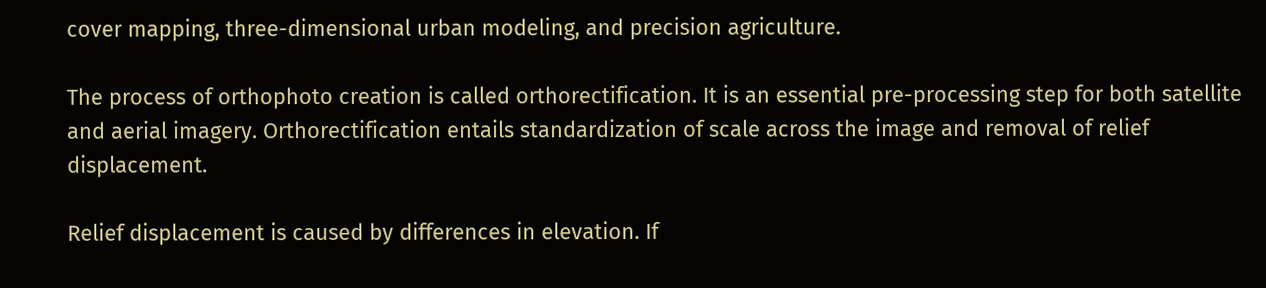cover mapping, three-dimensional urban modeling, and precision agriculture.

The process of orthophoto creation is called orthorectification. It is an essential pre-processing step for both satellite and aerial imagery. Orthorectification entails standardization of scale across the image and removal of relief displacement.

Relief displacement is caused by differences in elevation. If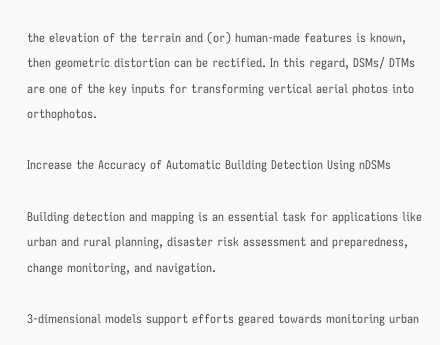the elevation of the terrain and (or) human-made features is known, then geometric distortion can be rectified. In this regard, DSMs/ DTMs are one of the key inputs for transforming vertical aerial photos into orthophotos.

Increase the Accuracy of Automatic Building Detection Using nDSMs

Building detection and mapping is an essential task for applications like urban and rural planning, disaster risk assessment and preparedness, change monitoring, and navigation.

3-dimensional models support efforts geared towards monitoring urban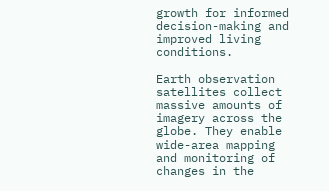growth for informed decision-making and improved living conditions.

Earth observation satellites collect massive amounts of imagery across the globe. They enable wide-area mapping and monitoring of changes in the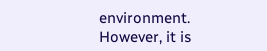environment. However, it is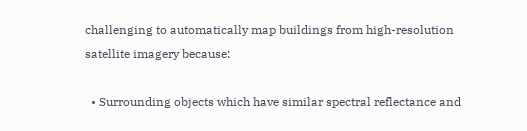challenging to automatically map buildings from high-resolution satellite imagery because:

  • Surrounding objects which have similar spectral reflectance and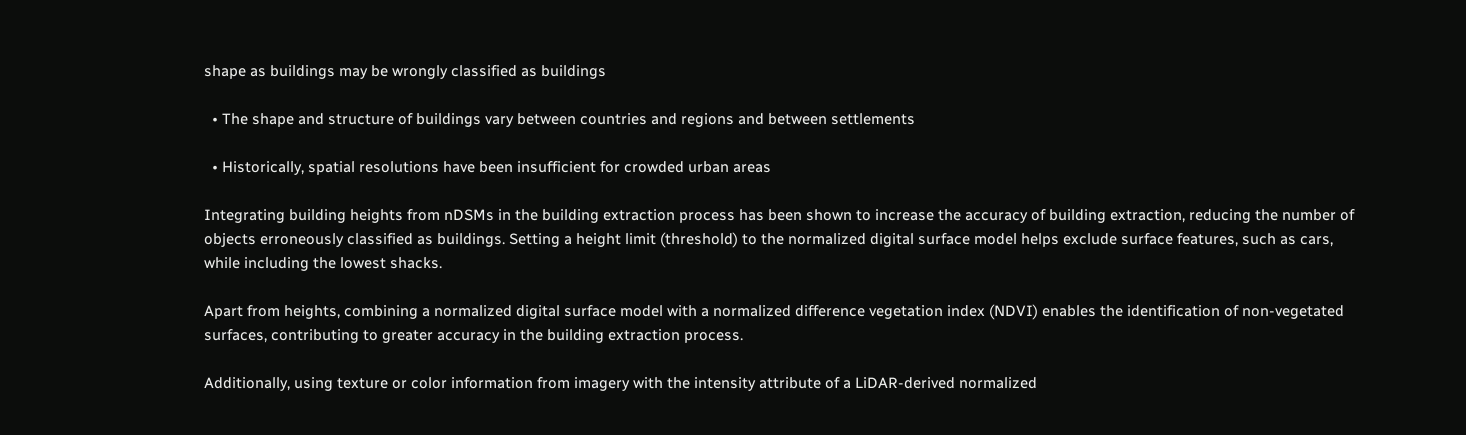shape as buildings may be wrongly classified as buildings

  • The shape and structure of buildings vary between countries and regions and between settlements

  • Historically, spatial resolutions have been insufficient for crowded urban areas

Integrating building heights from nDSMs in the building extraction process has been shown to increase the accuracy of building extraction, reducing the number of objects erroneously classified as buildings. Setting a height limit (threshold) to the normalized digital surface model helps exclude surface features, such as cars, while including the lowest shacks.

Apart from heights, combining a normalized digital surface model with a normalized difference vegetation index (NDVI) enables the identification of non-vegetated surfaces, contributing to greater accuracy in the building extraction process.

Additionally, using texture or color information from imagery with the intensity attribute of a LiDAR-derived normalized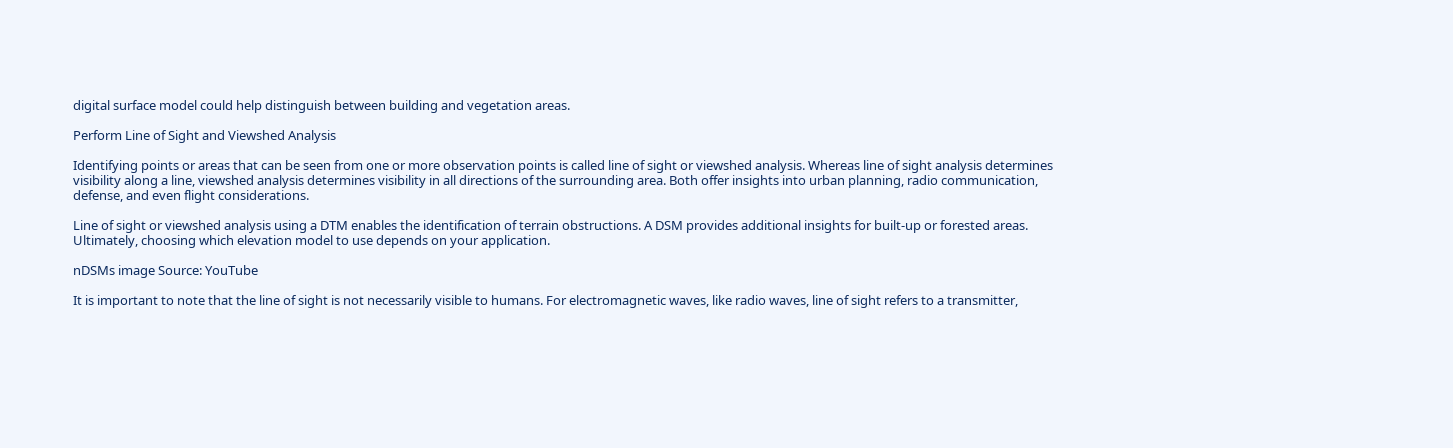digital surface model could help distinguish between building and vegetation areas.

Perform Line of Sight and Viewshed Analysis

Identifying points or areas that can be seen from one or more observation points is called line of sight or viewshed analysis. Whereas line of sight analysis determines visibility along a line, viewshed analysis determines visibility in all directions of the surrounding area. Both offer insights into urban planning, radio communication, defense, and even flight considerations.

Line of sight or viewshed analysis using a DTM enables the identification of terrain obstructions. A DSM provides additional insights for built-up or forested areas. Ultimately, choosing which elevation model to use depends on your application.

nDSMs image Source: YouTube

It is important to note that the line of sight is not necessarily visible to humans. For electromagnetic waves, like radio waves, line of sight refers to a transmitter,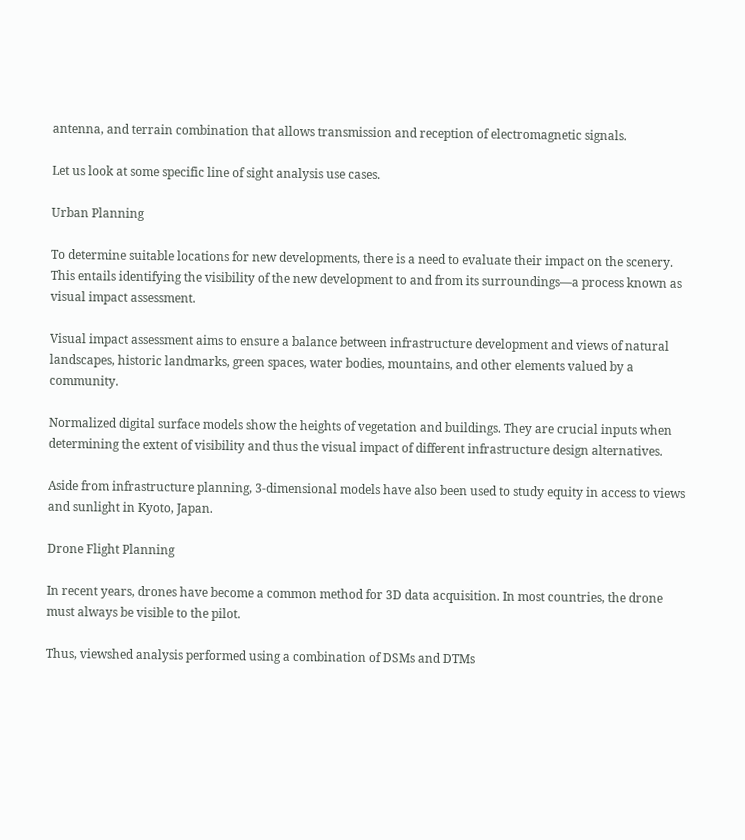antenna, and terrain combination that allows transmission and reception of electromagnetic signals.

Let us look at some specific line of sight analysis use cases.

Urban Planning

To determine suitable locations for new developments, there is a need to evaluate their impact on the scenery. This entails identifying the visibility of the new development to and from its surroundings—a process known as visual impact assessment.

Visual impact assessment aims to ensure a balance between infrastructure development and views of natural landscapes, historic landmarks, green spaces, water bodies, mountains, and other elements valued by a community.

Normalized digital surface models show the heights of vegetation and buildings. They are crucial inputs when determining the extent of visibility and thus the visual impact of different infrastructure design alternatives.

Aside from infrastructure planning, 3-dimensional models have also been used to study equity in access to views and sunlight in Kyoto, Japan.

Drone Flight Planning

In recent years, drones have become a common method for 3D data acquisition. In most countries, the drone must always be visible to the pilot.

Thus, viewshed analysis performed using a combination of DSMs and DTMs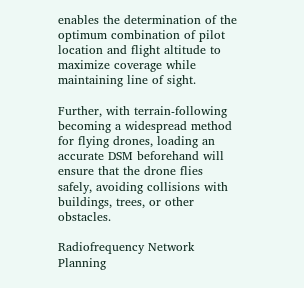enables the determination of the optimum combination of pilot location and flight altitude to maximize coverage while maintaining line of sight.

Further, with terrain-following becoming a widespread method for flying drones, loading an accurate DSM beforehand will ensure that the drone flies safely, avoiding collisions with buildings, trees, or other obstacles.

Radiofrequency Network Planning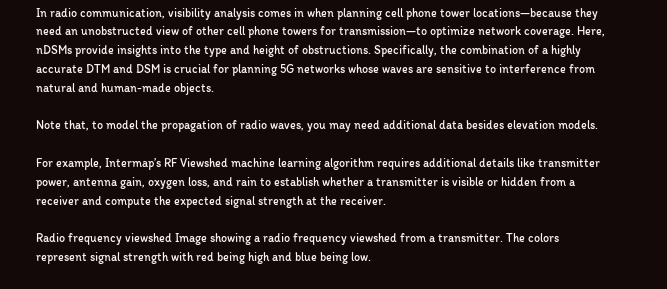In radio communication, visibility analysis comes in when planning cell phone tower locations—because they need an unobstructed view of other cell phone towers for transmission—to optimize network coverage. Here, nDSMs provide insights into the type and height of obstructions. Specifically, the combination of a highly accurate DTM and DSM is crucial for planning 5G networks whose waves are sensitive to interference from natural and human-made objects.

Note that, to model the propagation of radio waves, you may need additional data besides elevation models.

For example, Intermap’s RF Viewshed machine learning algorithm requires additional details like transmitter power, antenna gain, oxygen loss, and rain to establish whether a transmitter is visible or hidden from a receiver and compute the expected signal strength at the receiver.

Radio frequency viewshed Image showing a radio frequency viewshed from a transmitter. The colors represent signal strength with red being high and blue being low.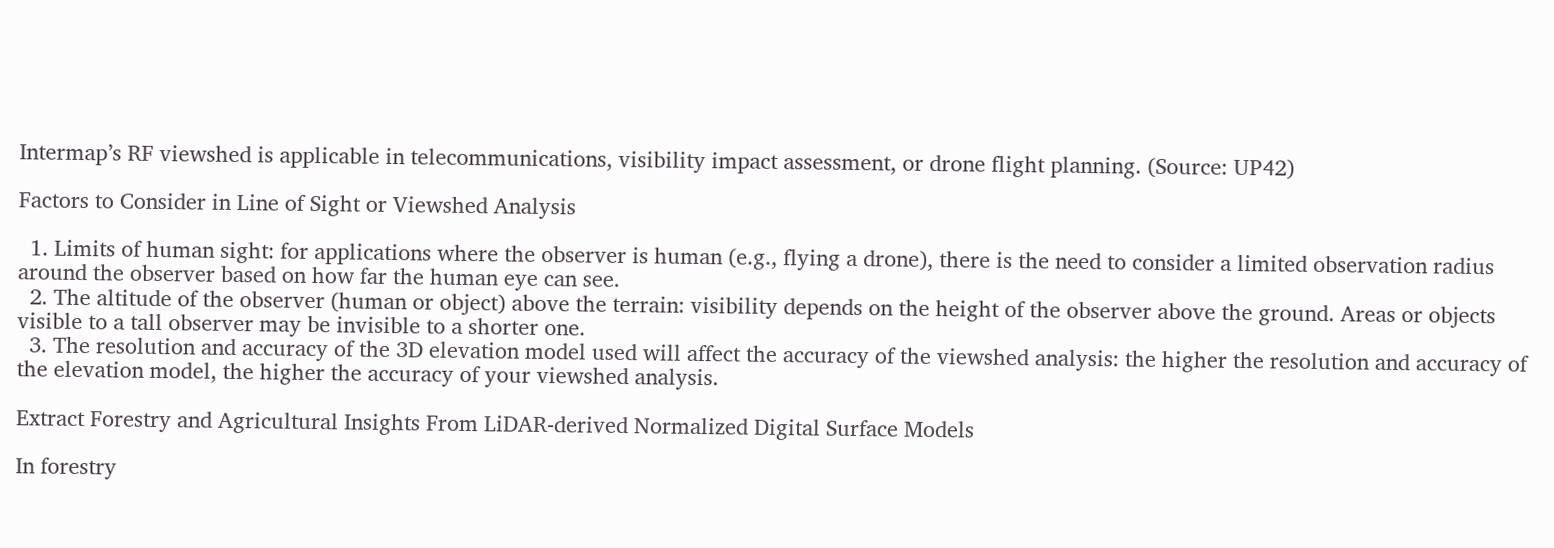Intermap’s RF viewshed is applicable in telecommunications, visibility impact assessment, or drone flight planning. (Source: UP42)

Factors to Consider in Line of Sight or Viewshed Analysis

  1. Limits of human sight: for applications where the observer is human (e.g., flying a drone), there is the need to consider a limited observation radius around the observer based on how far the human eye can see.
  2. The altitude of the observer (human or object) above the terrain: visibility depends on the height of the observer above the ground. Areas or objects visible to a tall observer may be invisible to a shorter one.
  3. The resolution and accuracy of the 3D elevation model used will affect the accuracy of the viewshed analysis: the higher the resolution and accuracy of the elevation model, the higher the accuracy of your viewshed analysis.

Extract Forestry and Agricultural Insights From LiDAR-derived Normalized Digital Surface Models

In forestry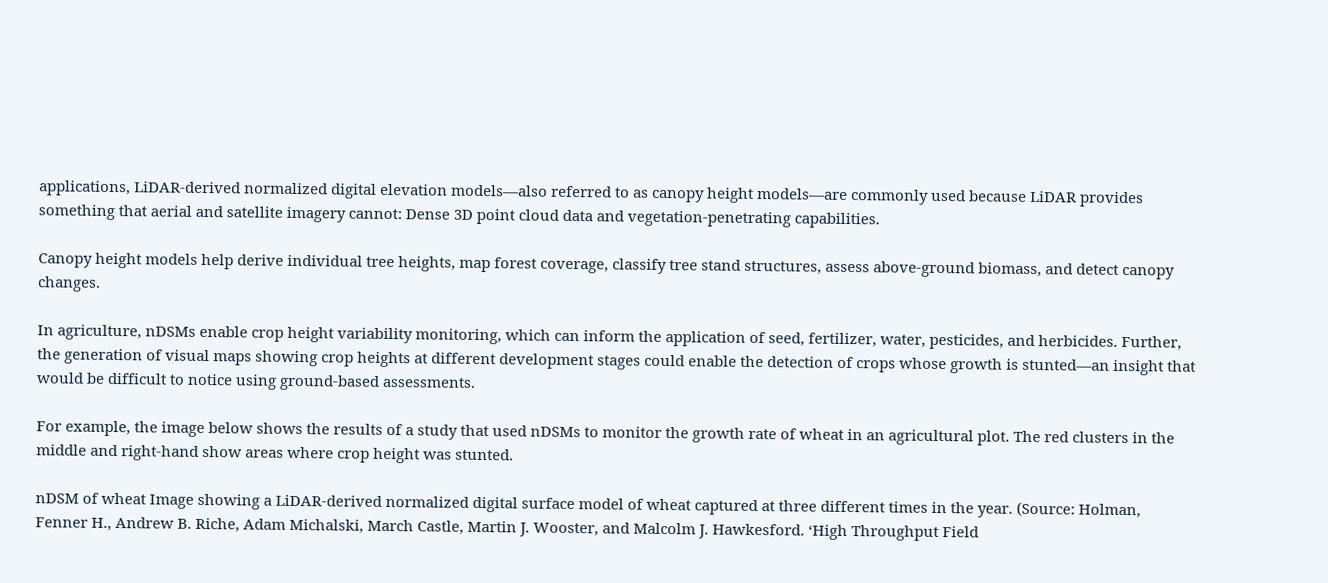applications, LiDAR-derived normalized digital elevation models—also referred to as canopy height models—are commonly used because LiDAR provides something that aerial and satellite imagery cannot: Dense 3D point cloud data and vegetation-penetrating capabilities.

Canopy height models help derive individual tree heights, map forest coverage, classify tree stand structures, assess above-ground biomass, and detect canopy changes.

In agriculture, nDSMs enable crop height variability monitoring, which can inform the application of seed, fertilizer, water, pesticides, and herbicides. Further, the generation of visual maps showing crop heights at different development stages could enable the detection of crops whose growth is stunted—an insight that would be difficult to notice using ground-based assessments.

For example, the image below shows the results of a study that used nDSMs to monitor the growth rate of wheat in an agricultural plot. The red clusters in the middle and right-hand show areas where crop height was stunted.

nDSM of wheat Image showing a LiDAR-derived normalized digital surface model of wheat captured at three different times in the year. (Source: Holman, Fenner H., Andrew B. Riche, Adam Michalski, March Castle, Martin J. Wooster, and Malcolm J. Hawkesford. ‘High Throughput Field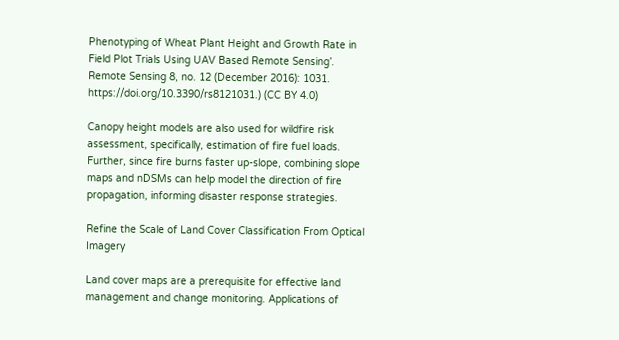Phenotyping of Wheat Plant Height and Growth Rate in Field Plot Trials Using UAV Based Remote Sensing’. Remote Sensing 8, no. 12 (December 2016): 1031. https://doi.org/10.3390/rs8121031.) (CC BY 4.0)

Canopy height models are also used for wildfire risk assessment, specifically, estimation of fire fuel loads. Further, since fire burns faster up-slope, combining slope maps and nDSMs can help model the direction of fire propagation, informing disaster response strategies.

Refine the Scale of Land Cover Classification From Optical Imagery

Land cover maps are a prerequisite for effective land management and change monitoring. Applications of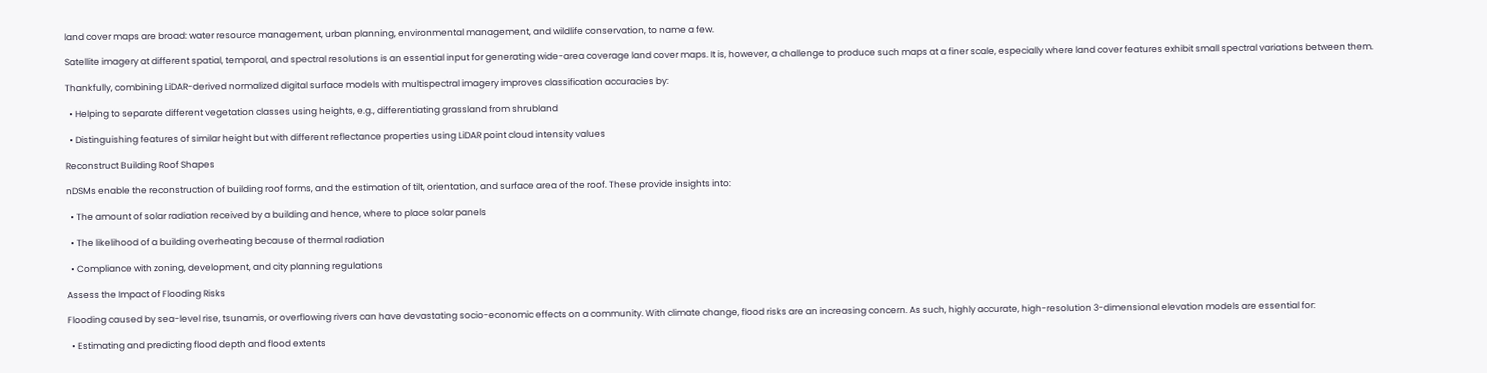land cover maps are broad: water resource management, urban planning, environmental management, and wildlife conservation, to name a few.

Satellite imagery at different spatial, temporal, and spectral resolutions is an essential input for generating wide-area coverage land cover maps. It is, however, a challenge to produce such maps at a finer scale, especially where land cover features exhibit small spectral variations between them.

Thankfully, combining LiDAR-derived normalized digital surface models with multispectral imagery improves classification accuracies by:

  • Helping to separate different vegetation classes using heights, e.g., differentiating grassland from shrubland

  • Distinguishing features of similar height but with different reflectance properties using LiDAR point cloud intensity values

Reconstruct Building Roof Shapes

nDSMs enable the reconstruction of building roof forms, and the estimation of tilt, orientation, and surface area of the roof. These provide insights into:

  • The amount of solar radiation received by a building and hence, where to place solar panels

  • The likelihood of a building overheating because of thermal radiation

  • Compliance with zoning, development, and city planning regulations

Assess the Impact of Flooding Risks

Flooding caused by sea-level rise, tsunamis, or overflowing rivers can have devastating socio-economic effects on a community. With climate change, flood risks are an increasing concern. As such, highly accurate, high-resolution 3-dimensional elevation models are essential for:

  • Estimating and predicting flood depth and flood extents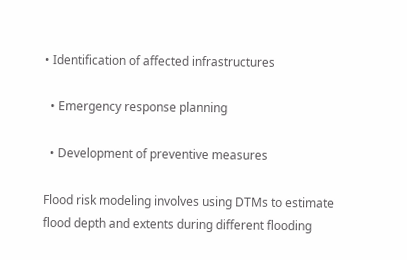• Identification of affected infrastructures

  • Emergency response planning

  • Development of preventive measures

Flood risk modeling involves using DTMs to estimate flood depth and extents during different flooding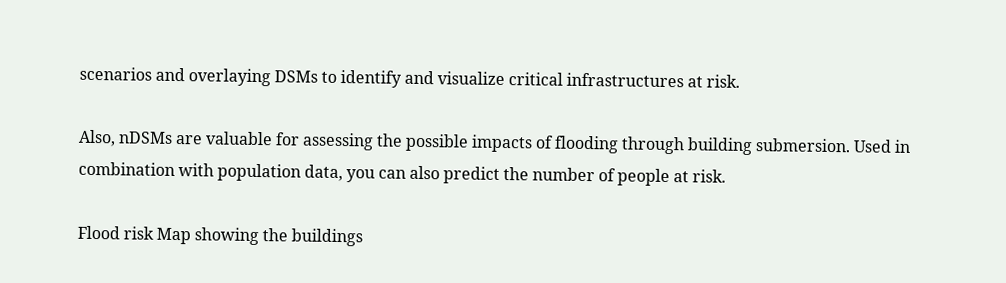scenarios and overlaying DSMs to identify and visualize critical infrastructures at risk.

Also, nDSMs are valuable for assessing the possible impacts of flooding through building submersion. Used in combination with population data, you can also predict the number of people at risk.

Flood risk Map showing the buildings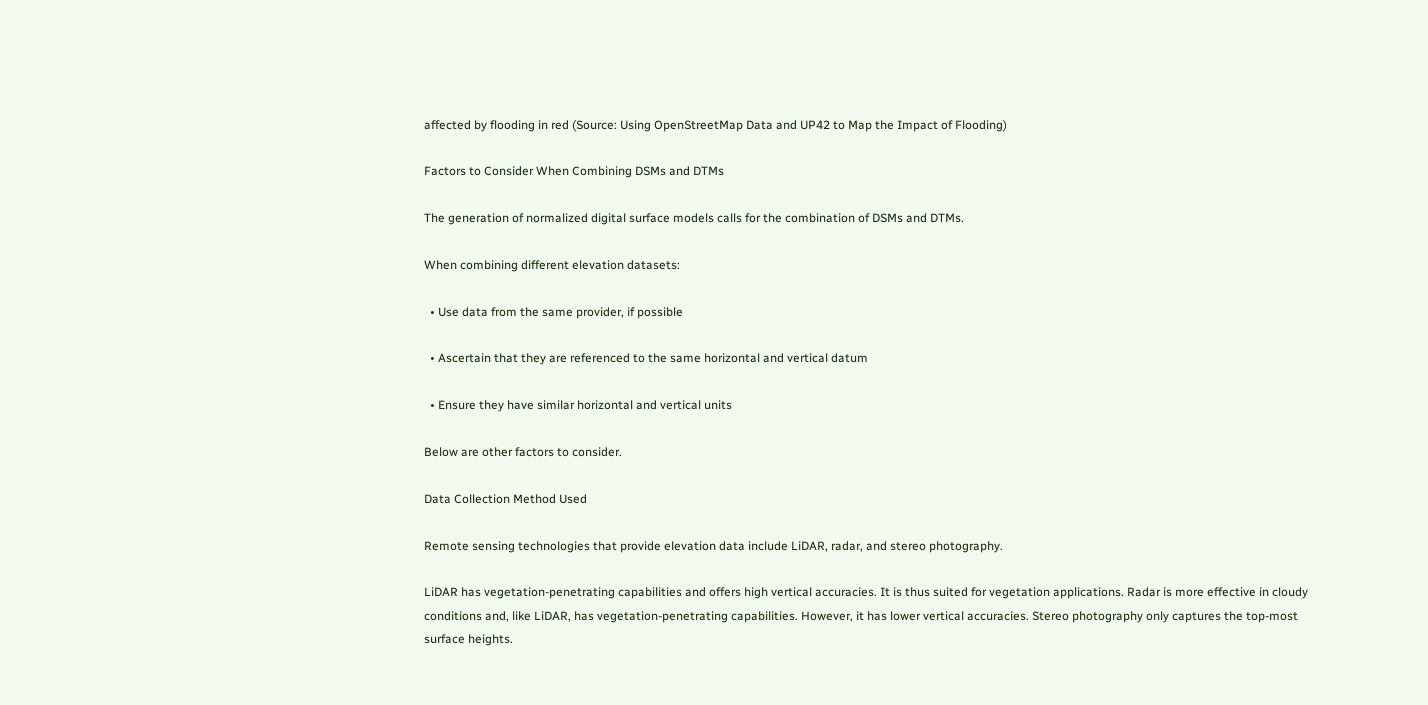affected by flooding in red (Source: Using OpenStreetMap Data and UP42 to Map the Impact of Flooding)

Factors to Consider When Combining DSMs and DTMs

The generation of normalized digital surface models calls for the combination of DSMs and DTMs.

When combining different elevation datasets:

  • Use data from the same provider, if possible

  • Ascertain that they are referenced to the same horizontal and vertical datum

  • Ensure they have similar horizontal and vertical units

Below are other factors to consider.

Data Collection Method Used

Remote sensing technologies that provide elevation data include LiDAR, radar, and stereo photography.

LiDAR has vegetation-penetrating capabilities and offers high vertical accuracies. It is thus suited for vegetation applications. Radar is more effective in cloudy conditions and, like LiDAR, has vegetation-penetrating capabilities. However, it has lower vertical accuracies. Stereo photography only captures the top-most surface heights.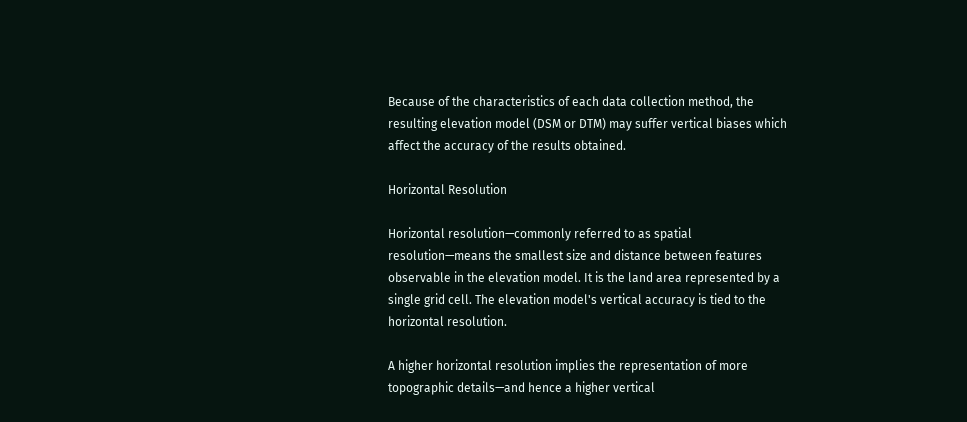Because of the characteristics of each data collection method, the resulting elevation model (DSM or DTM) may suffer vertical biases which affect the accuracy of the results obtained.

Horizontal Resolution

Horizontal resolution—commonly referred to as spatial resolution—means the smallest size and distance between features observable in the elevation model. It is the land area represented by a single grid cell. The elevation model's vertical accuracy is tied to the horizontal resolution.

A higher horizontal resolution implies the representation of more topographic details—and hence a higher vertical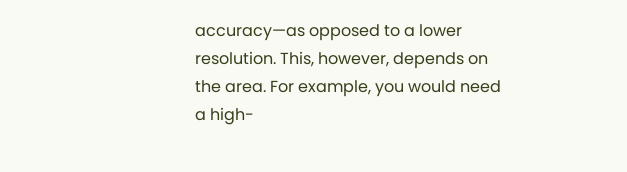accuracy—as opposed to a lower resolution. This, however, depends on the area. For example, you would need a high-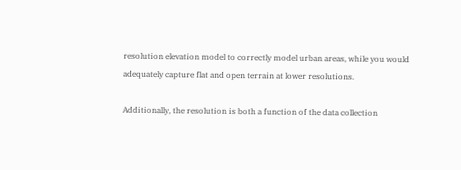resolution elevation model to correctly model urban areas, while you would adequately capture flat and open terrain at lower resolutions.

Additionally, the resolution is both a function of the data collection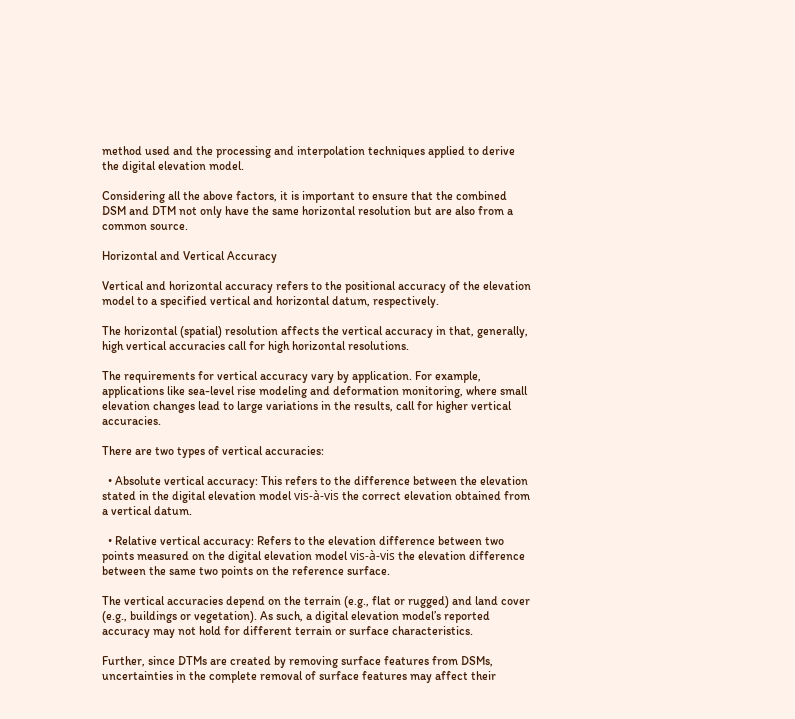method used and the processing and interpolation techniques applied to derive the digital elevation model.

Considering all the above factors, it is important to ensure that the combined DSM and DTM not only have the same horizontal resolution but are also from a common source.

Horizontal and Vertical Accuracy

Vertical and horizontal accuracy refers to the positional accuracy of the elevation model to a specified vertical and horizontal datum, respectively.

The horizontal (spatial) resolution affects the vertical accuracy in that, generally, high vertical accuracies call for high horizontal resolutions.

The requirements for vertical accuracy vary by application. For example, applications like sea-level rise modeling and deformation monitoring, where small elevation changes lead to large variations in the results, call for higher vertical accuracies.

There are two types of vertical accuracies:

  • Absolute vertical accuracy: This refers to the difference between the elevation stated in the digital elevation model vis-à-vis the correct elevation obtained from a vertical datum.

  • Relative vertical accuracy: Refers to the elevation difference between two points measured on the digital elevation model vis-à-vis the elevation difference between the same two points on the reference surface.

The vertical accuracies depend on the terrain (e.g., flat or rugged) and land cover (e.g., buildings or vegetation). As such, a digital elevation model’s reported accuracy may not hold for different terrain or surface characteristics.

Further, since DTMs are created by removing surface features from DSMs, uncertainties in the complete removal of surface features may affect their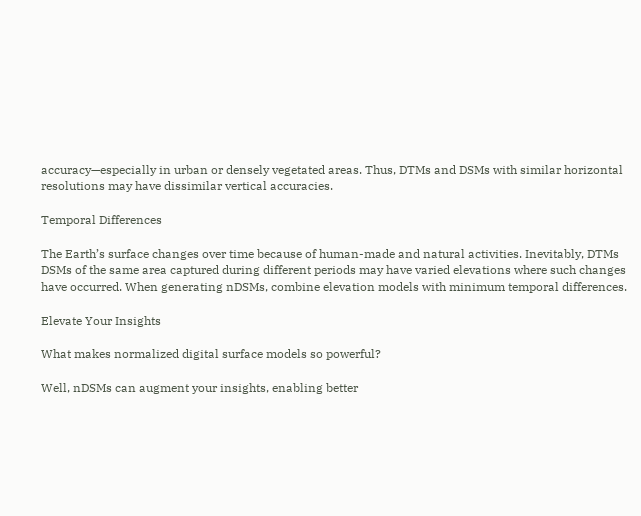accuracy—especially in urban or densely vegetated areas. Thus, DTMs and DSMs with similar horizontal resolutions may have dissimilar vertical accuracies.

Temporal Differences

The Earth’s surface changes over time because of human-made and natural activities. Inevitably, DTMs DSMs of the same area captured during different periods may have varied elevations where such changes have occurred. When generating nDSMs, combine elevation models with minimum temporal differences.

Elevate Your Insights

What makes normalized digital surface models so powerful?

Well, nDSMs can augment your insights, enabling better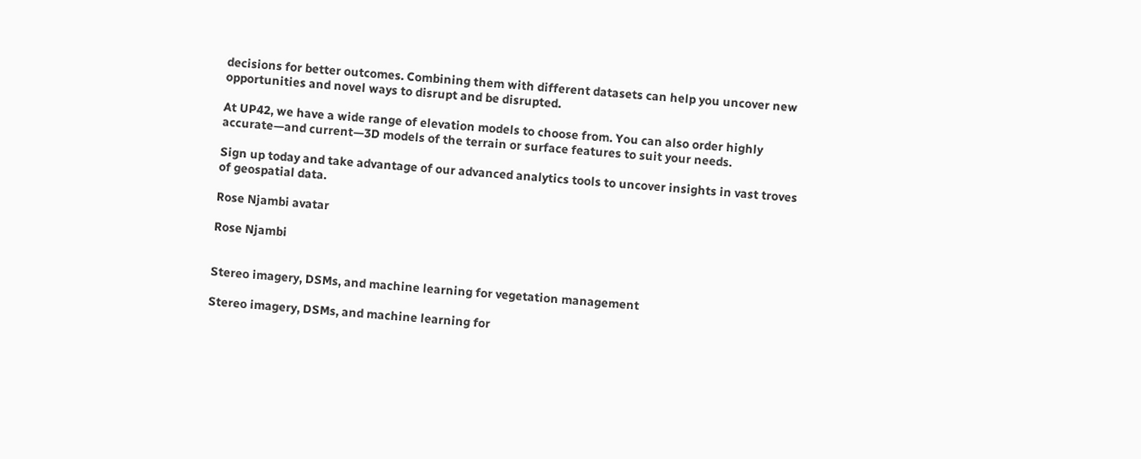decisions for better outcomes. Combining them with different datasets can help you uncover new opportunities and novel ways to disrupt and be disrupted.

At UP42, we have a wide range of elevation models to choose from. You can also order highly accurate—and current—3D models of the terrain or surface features to suit your needs.

Sign up today and take advantage of our advanced analytics tools to uncover insights in vast troves of geospatial data.

Rose Njambi avatar

Rose Njambi


Stereo imagery, DSMs, and machine learning for vegetation management

Stereo imagery, DSMs, and machine learning for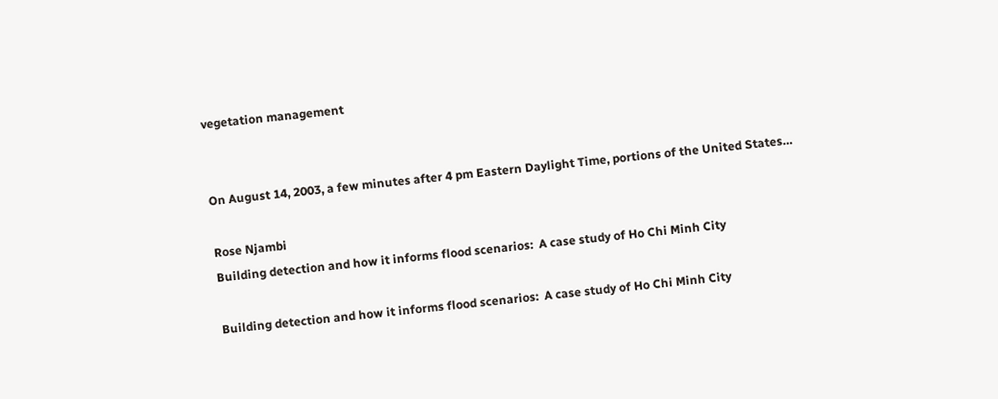vegetation management


On August 14, 2003, a few minutes after 4 pm Eastern Daylight Time, portions of the United States…

Rose Njambi
Building detection and how it informs flood scenarios:  A case study of Ho Chi Minh City

Building detection and how it informs flood scenarios:  A case study of Ho Chi Minh City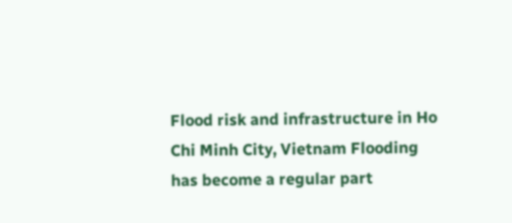Flood risk and infrastructure in Ho Chi Minh City, Vietnam Flooding has become a regular part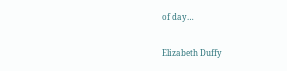of day…

Elizabeth Duffy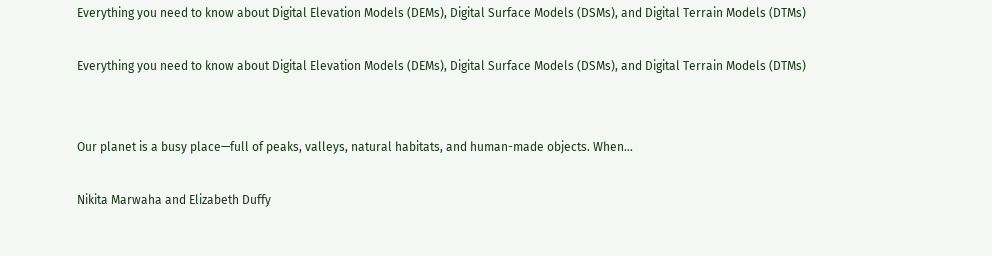Everything you need to know about Digital Elevation Models (DEMs), Digital Surface Models (DSMs), and Digital Terrain Models (DTMs)

Everything you need to know about Digital Elevation Models (DEMs), Digital Surface Models (DSMs), and Digital Terrain Models (DTMs)


Our planet is a busy place—full of peaks, valleys, natural habitats, and human-made objects. When…

Nikita Marwaha and Elizabeth Duffy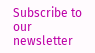Subscribe to our newsletter